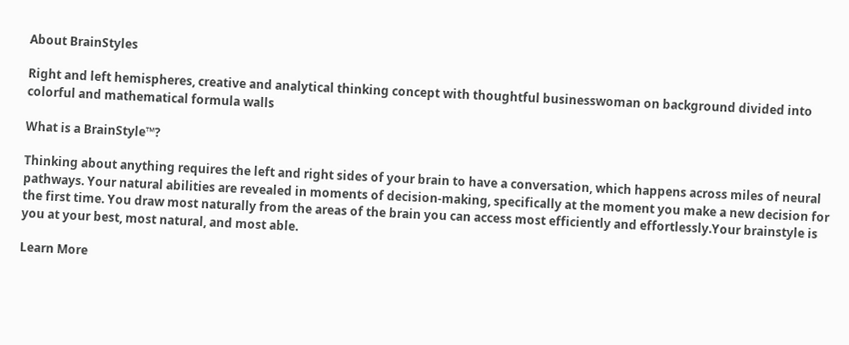About BrainStyles

Right and left hemispheres, creative and analytical thinking concept with thoughtful businesswoman on background divided into colorful and mathematical formula walls

What is a BrainStyle™?

Thinking about anything requires the left and right sides of your brain to have a conversation, which happens across miles of neural pathways. Your natural abilities are revealed in moments of decision-making, specifically at the moment you make a new decision for the first time. You draw most naturally from the areas of the brain you can access most efficiently and effortlessly.Your brainstyle is you at your best, most natural, and most able.

Learn More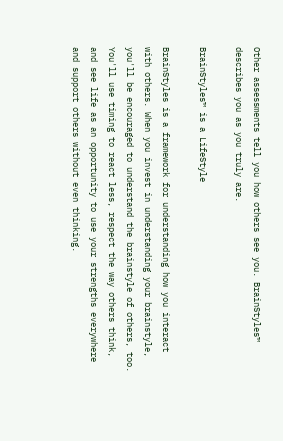Other assessments tell you how others see you. BrainStyles™ describes you as you truly are.

BrainStyles™ is a LifeStyle

BrainStyles is a framework for understanding how you interact with others. When you invest in understanding your brainstyle, you'll be encouraged to understand the brainstyle of others, too. You'll use timing to react less, respect the way others think, and see life as an opportunity to use your strengths everywhere and support others without even thinking.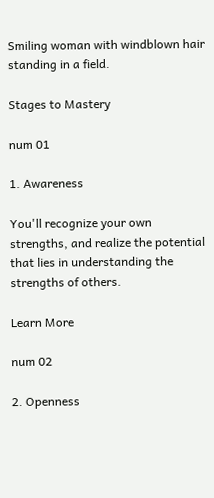Smiling woman with windblown hair standing in a field.

Stages to Mastery

num 01

1. Awareness

You'll recognize your own strengths, and realize the potential that lies in understanding the strengths of others.

Learn More

num 02

2. Openness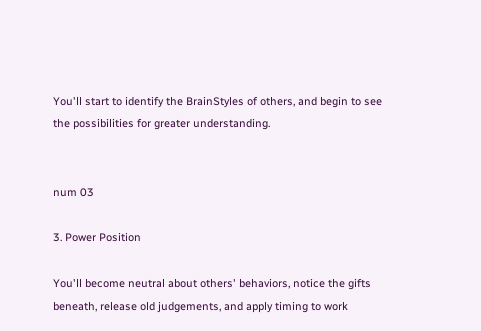You'll start to identify the BrainStyles of others, and begin to see the possibilities for greater understanding.


num 03

3. Power Position

You'll become neutral about others' behaviors, notice the gifts beneath, release old judgements, and apply timing to work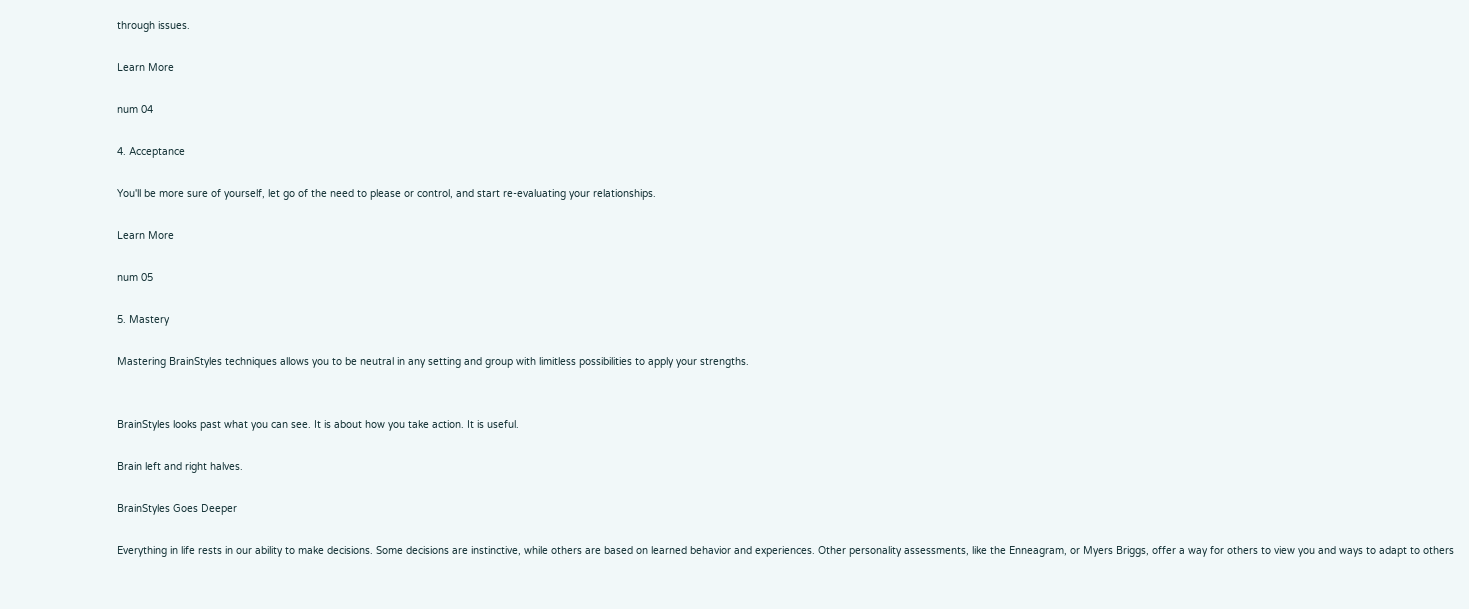through issues.

Learn More

num 04

4. Acceptance

You'll be more sure of yourself, let go of the need to please or control, and start re-evaluating your relationships.

Learn More

num 05

5. Mastery

Mastering BrainStyles techniques allows you to be neutral in any setting and group with limitless possibilities to apply your strengths.


BrainStyles looks past what you can see. It is about how you take action. It is useful.

Brain left and right halves.

BrainStyles Goes Deeper

Everything in life rests in our ability to make decisions. Some decisions are instinctive, while others are based on learned behavior and experiences. Other personality assessments, like the Enneagram, or Myers Briggs, offer a way for others to view you and ways to adapt to others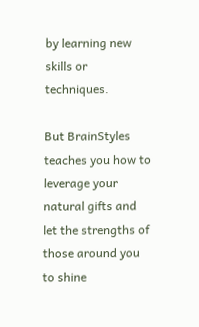by learning new skills or techniques.

But BrainStyles teaches you how to leverage your natural gifts and let the strengths of those around you to shine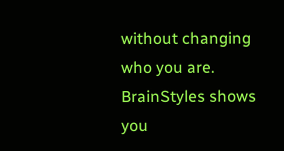without changing who you are. BrainStyles shows you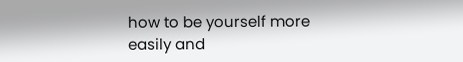how to be yourself more easily and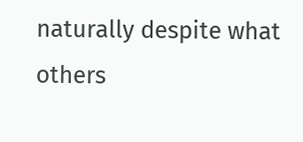naturally despite what others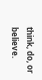think, do, or believe.